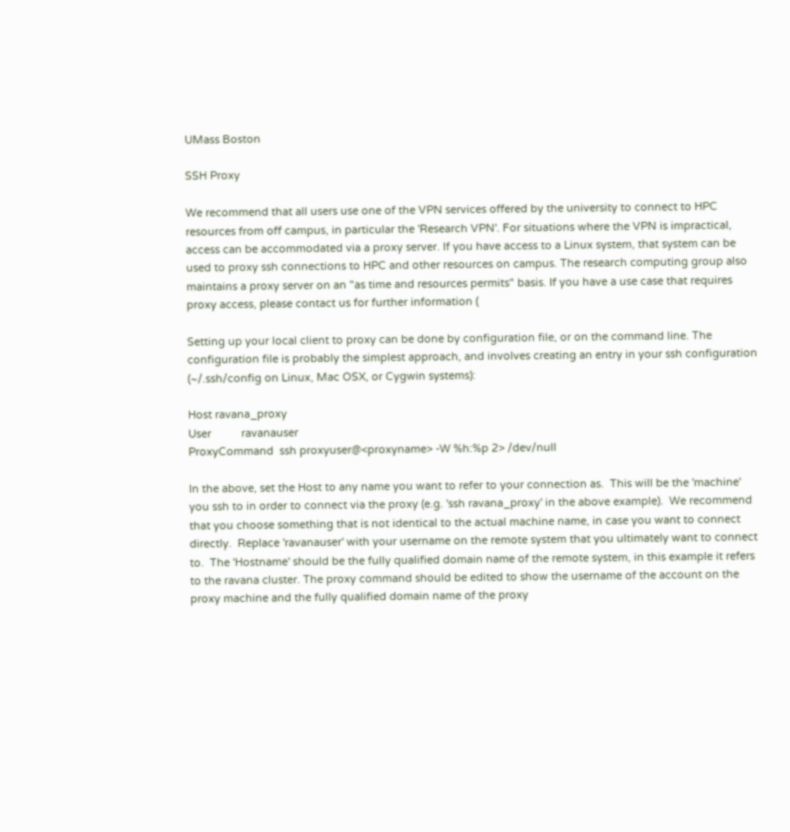UMass Boston

SSH Proxy

We recommend that all users use one of the VPN services offered by the university to connect to HPC resources from off campus, in particular the 'Research VPN'. For situations where the VPN is impractical, access can be accommodated via a proxy server. If you have access to a Linux system, that system can be used to proxy ssh connections to HPC and other resources on campus. The research computing group also maintains a proxy server on an "as time and resources permits" basis. If you have a use case that requires proxy access, please contact us for further information (

Setting up your local client to proxy can be done by configuration file, or on the command line. The configuration file is probably the simplest approach, and involves creating an entry in your ssh configuration (~/.ssh/config on Linux, Mac OSX, or Cygwin systems):

Host ravana_proxy
User          ravanauser
ProxyCommand  ssh proxyuser@<proxyname> -W %h:%p 2> /dev/null

In the above, set the Host to any name you want to refer to your connection as.  This will be the 'machine' you ssh to in order to connect via the proxy (e.g. 'ssh ravana_proxy' in the above example).  We recommend that you choose something that is not identical to the actual machine name, in case you want to connect directly.  Replace 'ravanauser' with your username on the remote system that you ultimately want to connect to.  The 'Hostname' should be the fully qualified domain name of the remote system, in this example it refers to the ravana cluster. The proxy command should be edited to show the username of the account on the proxy machine and the fully qualified domain name of the proxy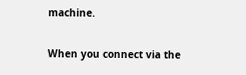machine.

When you connect via the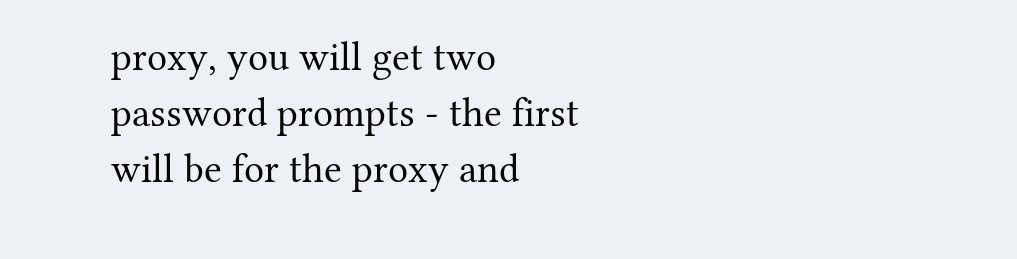proxy, you will get two password prompts - the first will be for the proxy and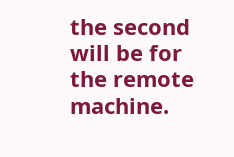the second will be for the remote machine.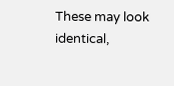These may look identical,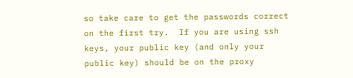so take care to get the passwords correct on the first try.  If you are using ssh keys, your public key (and only your public key) should be on the proxy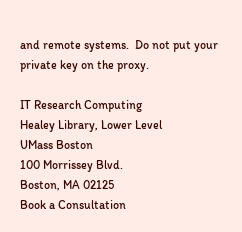and remote systems.  Do not put your private key on the proxy.

IT Research Computing
Healey Library, Lower Level
UMass Boston
100 Morrissey Blvd.
Boston, MA 02125
Book a Consultation